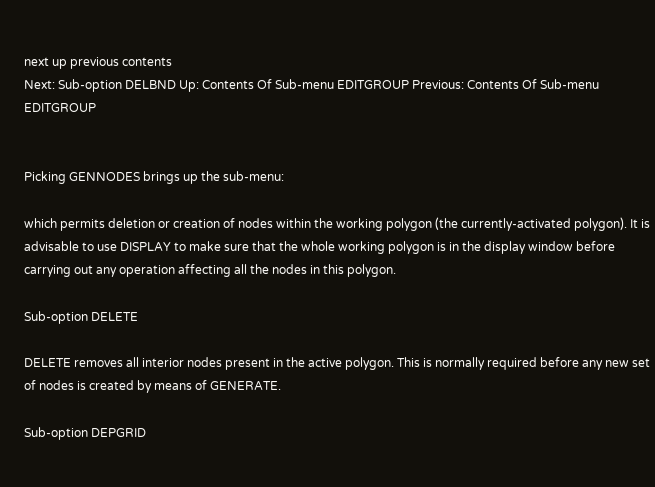next up previous contents
Next: Sub-option DELBND Up: Contents Of Sub-menu EDITGROUP Previous: Contents Of Sub-menu EDITGROUP


Picking GENNODES brings up the sub-menu:

which permits deletion or creation of nodes within the working polygon (the currently-activated polygon). It is advisable to use DISPLAY to make sure that the whole working polygon is in the display window before carrying out any operation affecting all the nodes in this polygon.

Sub-option DELETE

DELETE removes all interior nodes present in the active polygon. This is normally required before any new set of nodes is created by means of GENERATE.

Sub-option DEPGRID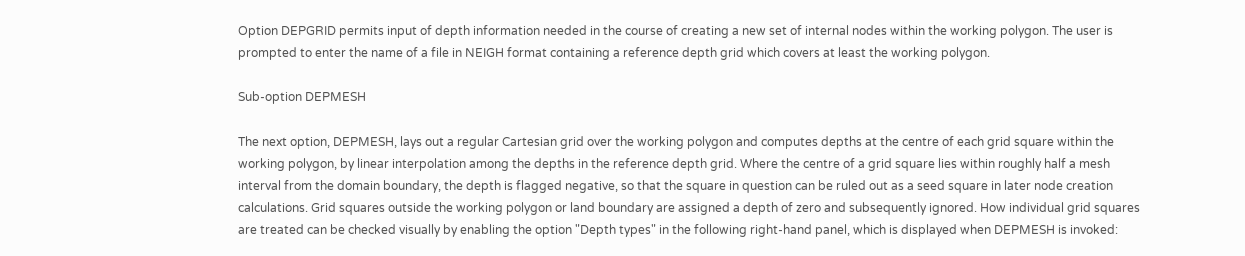Option DEPGRID permits input of depth information needed in the course of creating a new set of internal nodes within the working polygon. The user is prompted to enter the name of a file in NEIGH format containing a reference depth grid which covers at least the working polygon.

Sub-option DEPMESH

The next option, DEPMESH, lays out a regular Cartesian grid over the working polygon and computes depths at the centre of each grid square within the working polygon, by linear interpolation among the depths in the reference depth grid. Where the centre of a grid square lies within roughly half a mesh interval from the domain boundary, the depth is flagged negative, so that the square in question can be ruled out as a seed square in later node creation calculations. Grid squares outside the working polygon or land boundary are assigned a depth of zero and subsequently ignored. How individual grid squares are treated can be checked visually by enabling the option "Depth types" in the following right-hand panel, which is displayed when DEPMESH is invoked: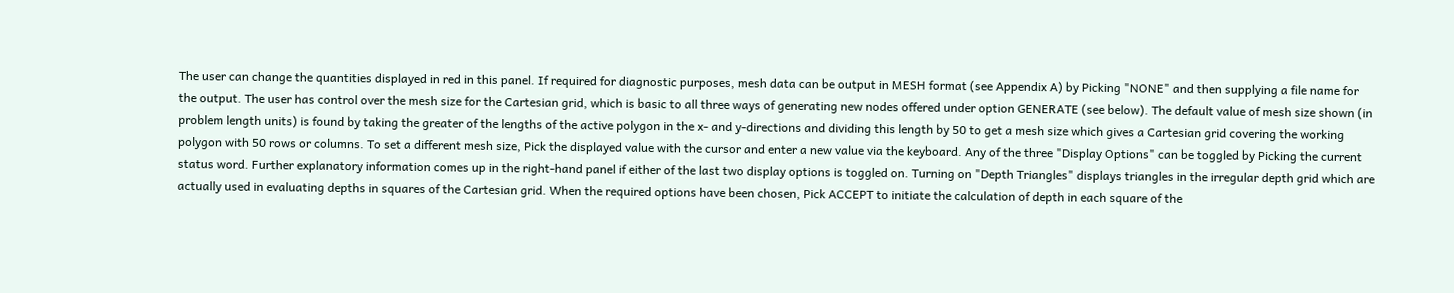The user can change the quantities displayed in red in this panel. If required for diagnostic purposes, mesh data can be output in MESH format (see Appendix A) by Picking "NONE" and then supplying a file name for the output. The user has control over the mesh size for the Cartesian grid, which is basic to all three ways of generating new nodes offered under option GENERATE (see below). The default value of mesh size shown (in problem length units) is found by taking the greater of the lengths of the active polygon in the x- and y-directions and dividing this length by 50 to get a mesh size which gives a Cartesian grid covering the working polygon with 50 rows or columns. To set a different mesh size, Pick the displayed value with the cursor and enter a new value via the keyboard. Any of the three "Display Options" can be toggled by Picking the current status word. Further explanatory information comes up in the right-hand panel if either of the last two display options is toggled on. Turning on "Depth Triangles" displays triangles in the irregular depth grid which are actually used in evaluating depths in squares of the Cartesian grid. When the required options have been chosen, Pick ACCEPT to initiate the calculation of depth in each square of the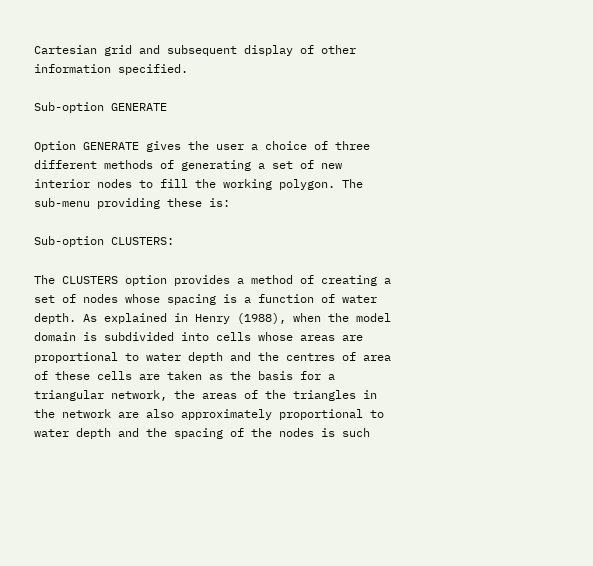Cartesian grid and subsequent display of other information specified.

Sub-option GENERATE

Option GENERATE gives the user a choice of three different methods of generating a set of new interior nodes to fill the working polygon. The sub-menu providing these is:

Sub-option CLUSTERS:

The CLUSTERS option provides a method of creating a set of nodes whose spacing is a function of water depth. As explained in Henry (1988), when the model domain is subdivided into cells whose areas are proportional to water depth and the centres of area of these cells are taken as the basis for a triangular network, the areas of the triangles in the network are also approximately proportional to water depth and the spacing of the nodes is such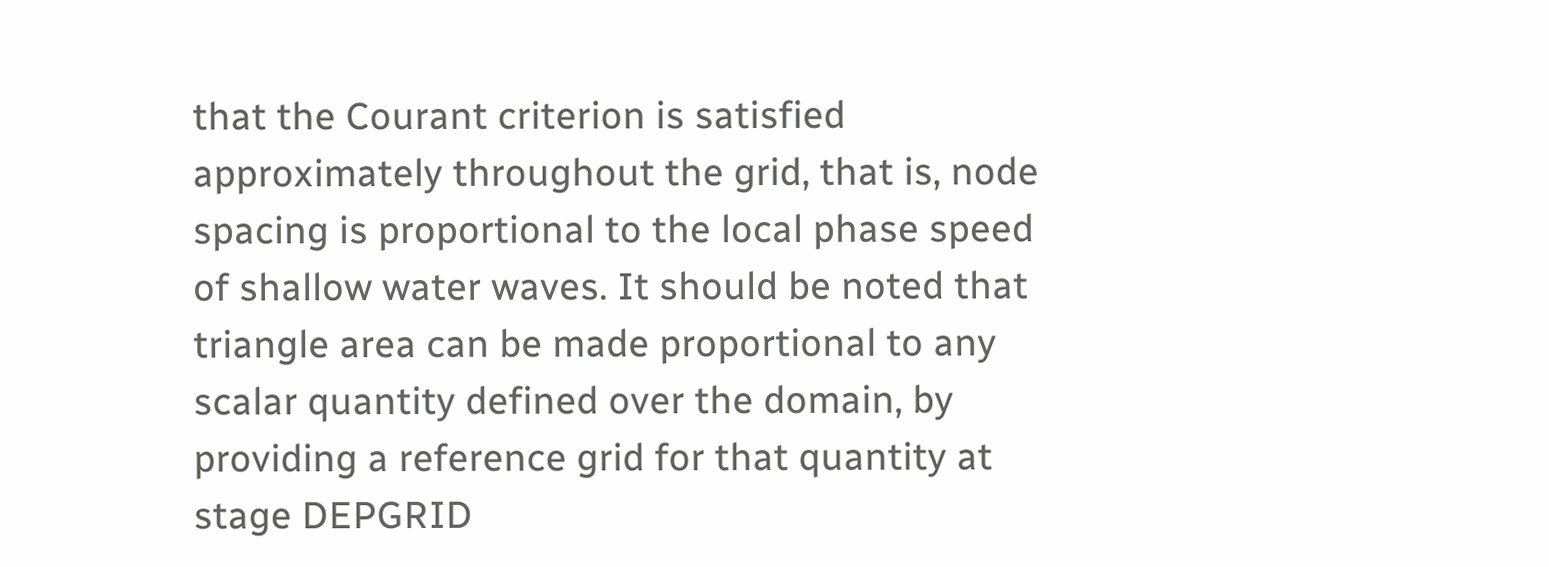that the Courant criterion is satisfied approximately throughout the grid, that is, node spacing is proportional to the local phase speed of shallow water waves. It should be noted that triangle area can be made proportional to any scalar quantity defined over the domain, by providing a reference grid for that quantity at stage DEPGRID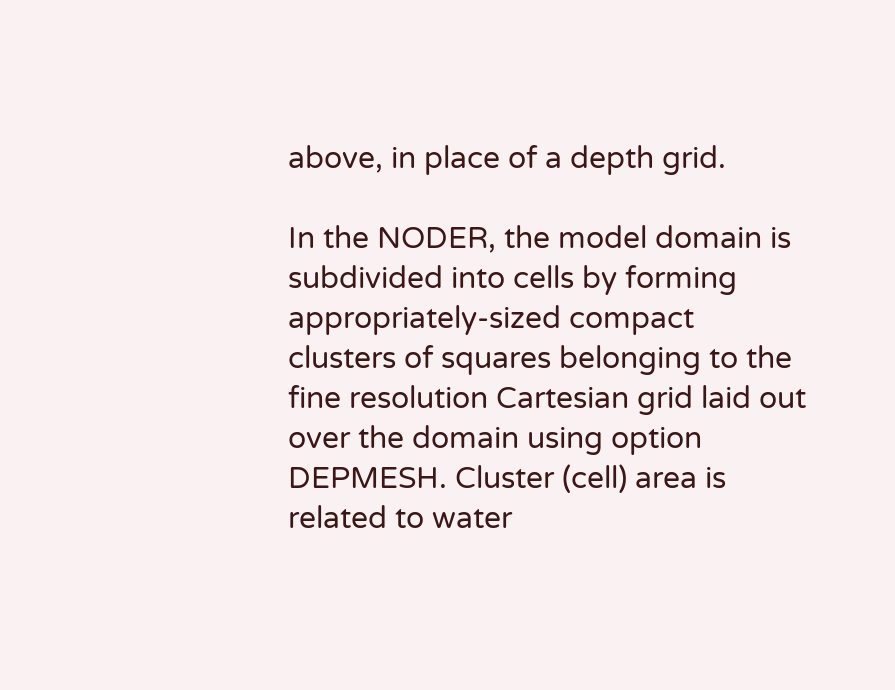above, in place of a depth grid.

In the NODER, the model domain is subdivided into cells by forming appropriately-sized compact clusters of squares belonging to the fine resolution Cartesian grid laid out over the domain using option DEPMESH. Cluster (cell) area is related to water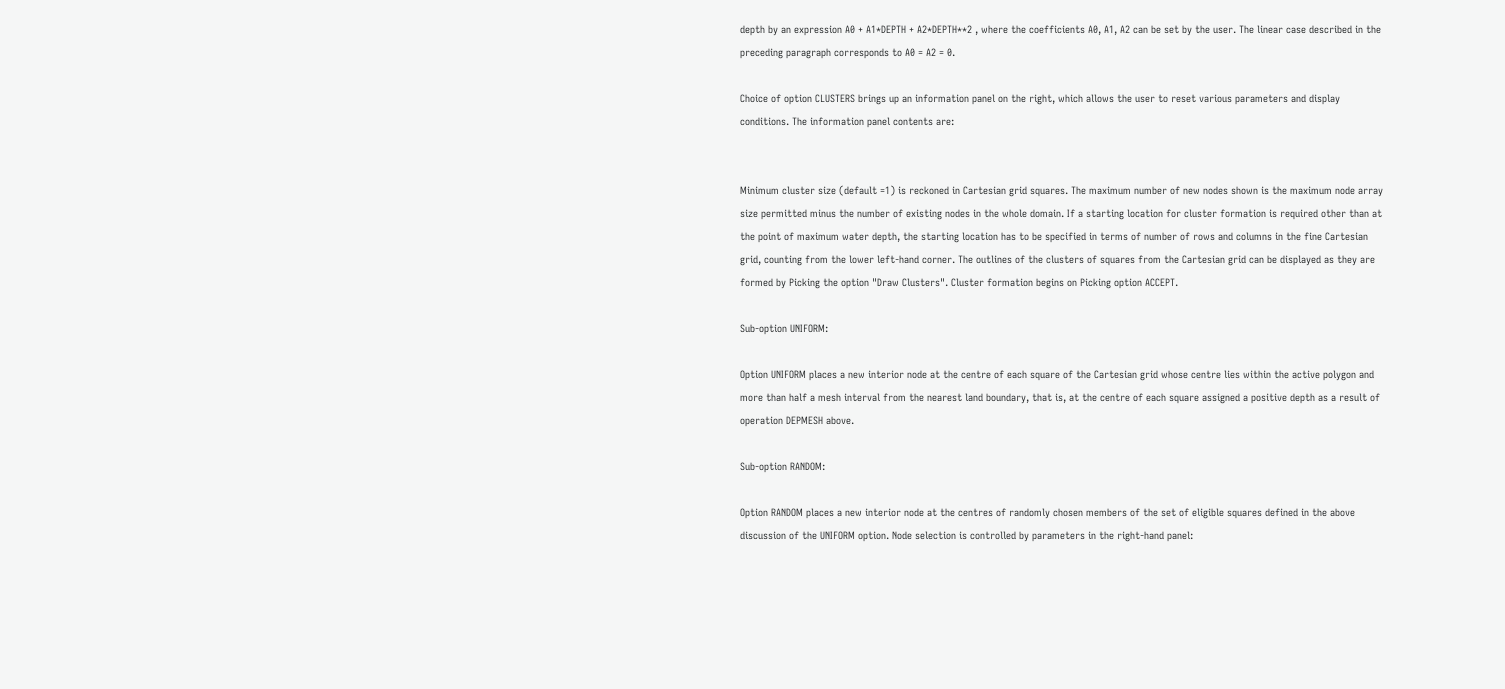depth by an expression A0 + A1*DEPTH + A2*DEPTH**2 , where the coefficients A0, A1, A2 can be set by the user. The linear case described in the preceding paragraph corresponds to A0 = A2 = 0.

Choice of option CLUSTERS brings up an information panel on the right, which allows the user to reset various parameters and display conditions. The information panel contents are:


Minimum cluster size (default =1) is reckoned in Cartesian grid squares. The maximum number of new nodes shown is the maximum node array size permitted minus the number of existing nodes in the whole domain. If a starting location for cluster formation is required other than at the point of maximum water depth, the starting location has to be specified in terms of number of rows and columns in the fine Cartesian grid, counting from the lower left-hand corner. The outlines of the clusters of squares from the Cartesian grid can be displayed as they are formed by Picking the option "Draw Clusters". Cluster formation begins on Picking option ACCEPT.

Sub-option UNIFORM:

Option UNIFORM places a new interior node at the centre of each square of the Cartesian grid whose centre lies within the active polygon and more than half a mesh interval from the nearest land boundary, that is, at the centre of each square assigned a positive depth as a result of operation DEPMESH above.

Sub-option RANDOM:

Option RANDOM places a new interior node at the centres of randomly chosen members of the set of eligible squares defined in the above discussion of the UNIFORM option. Node selection is controlled by parameters in the right-hand panel: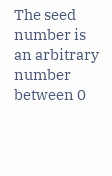The seed number is an arbitrary number between 0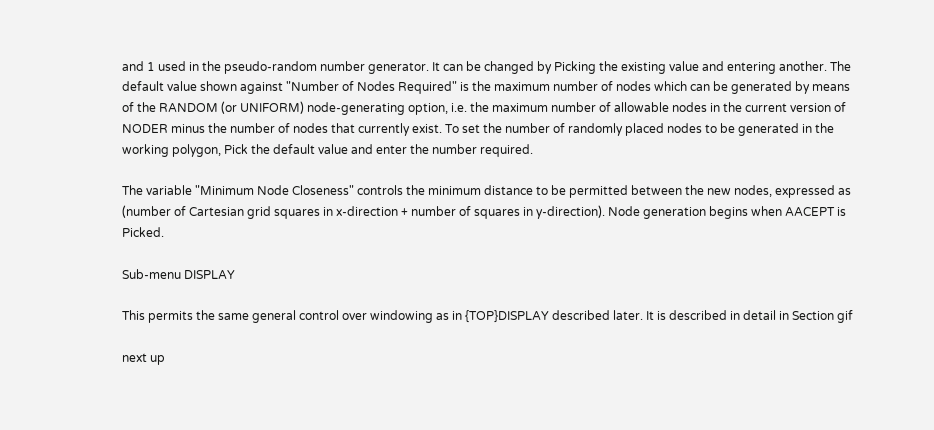and 1 used in the pseudo-random number generator. It can be changed by Picking the existing value and entering another. The default value shown against "Number of Nodes Required" is the maximum number of nodes which can be generated by means of the RANDOM (or UNIFORM) node-generating option, i.e. the maximum number of allowable nodes in the current version of NODER minus the number of nodes that currently exist. To set the number of randomly placed nodes to be generated in the working polygon, Pick the default value and enter the number required.

The variable "Minimum Node Closeness" controls the minimum distance to be permitted between the new nodes, expressed as (number of Cartesian grid squares in x-direction + number of squares in y-direction). Node generation begins when AACEPT is Picked.

Sub-menu DISPLAY

This permits the same general control over windowing as in {TOP}DISPLAY described later. It is described in detail in Section gif

next up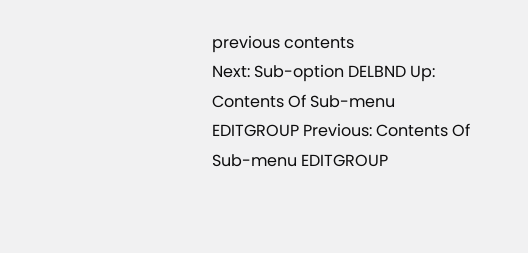previous contents
Next: Sub-option DELBND Up: Contents Of Sub-menu EDITGROUP Previous: Contents Of Sub-menu EDITGROUP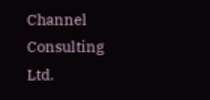Channel Consulting Ltd.